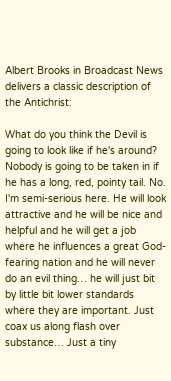Albert Brooks in Broadcast News delivers a classic description of the Antichrist:

What do you think the Devil is going to look like if he's around? Nobody is going to be taken in if he has a long, red, pointy tail. No. I'm semi-serious here. He will look attractive and he will be nice and helpful and he will get a job where he influences a great God-fearing nation and he will never do an evil thing… he will just bit by little bit lower standards where they are important. Just coax us along flash over substance… Just a tiny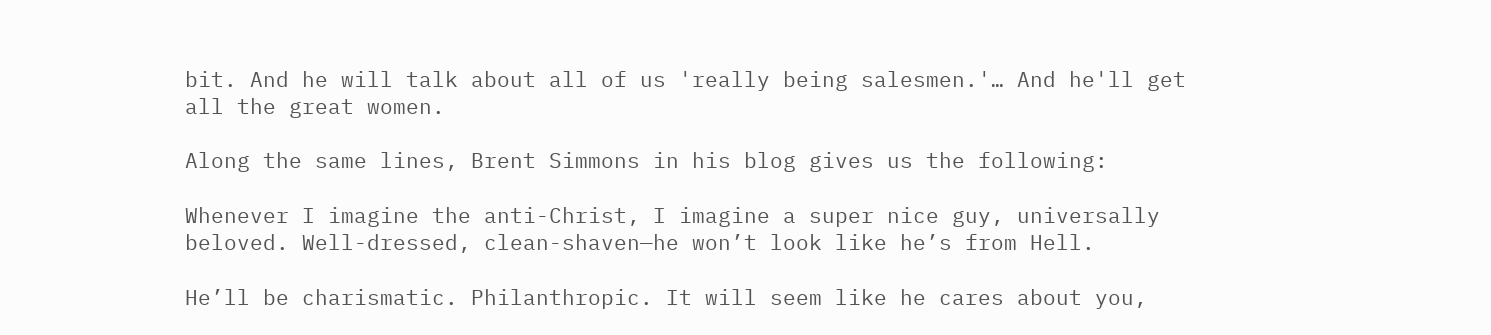bit. And he will talk about all of us 'really being salesmen.'… And he'll get all the great women.

Along the same lines, Brent Simmons in his blog gives us the following:

Whenever I imagine the anti-Christ, I imagine a super nice guy, universally beloved. Well-dressed, clean-shaven—he won’t look like he’s from Hell.

He’ll be charismatic. Philanthropic. It will seem like he cares about you,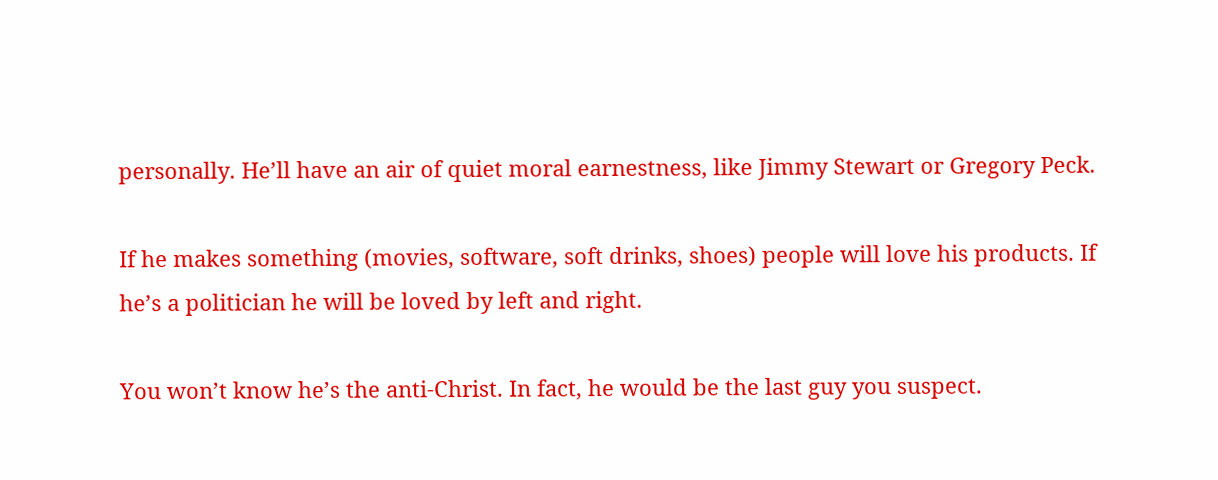personally. He’ll have an air of quiet moral earnestness, like Jimmy Stewart or Gregory Peck.

If he makes something (movies, software, soft drinks, shoes) people will love his products. If he’s a politician he will be loved by left and right.

You won’t know he’s the anti-Christ. In fact, he would be the last guy you suspect.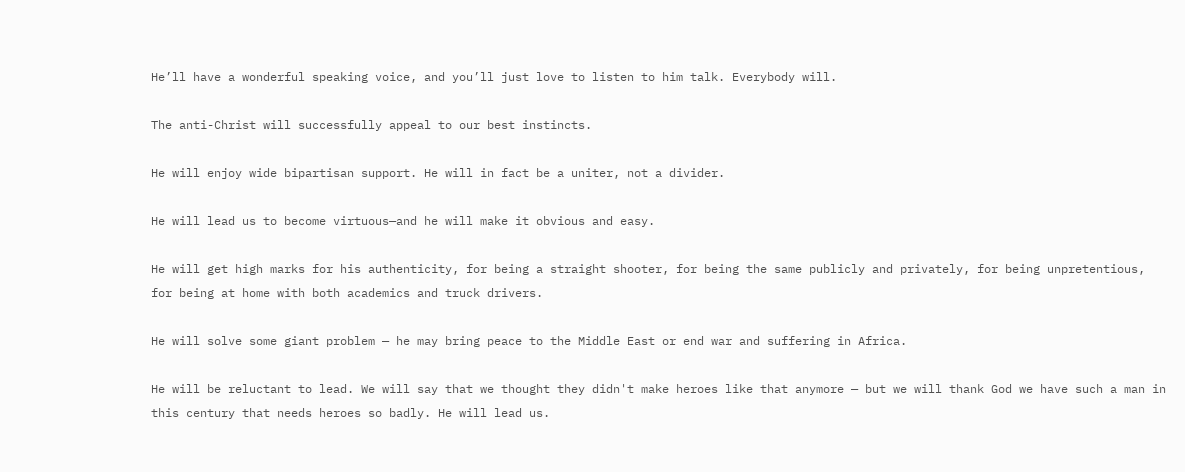He’ll have a wonderful speaking voice, and you’ll just love to listen to him talk. Everybody will.

The anti-Christ will successfully appeal to our best instincts.

He will enjoy wide bipartisan support. He will in fact be a uniter, not a divider.

He will lead us to become virtuous—and he will make it obvious and easy.

He will get high marks for his authenticity, for being a straight shooter, for being the same publicly and privately, for being unpretentious, for being at home with both academics and truck drivers.

He will solve some giant problem — he may bring peace to the Middle East or end war and suffering in Africa.

He will be reluctant to lead. We will say that we thought they didn't make heroes like that anymore — but we will thank God we have such a man in this century that needs heroes so badly. He will lead us.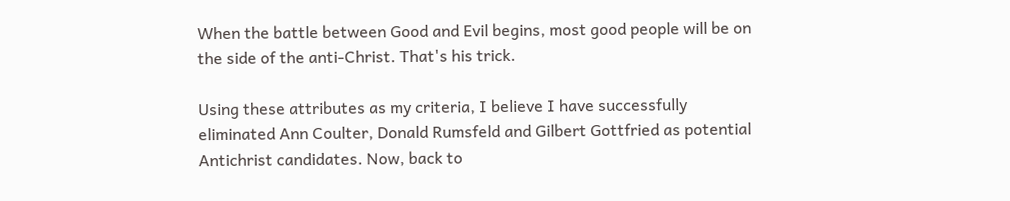When the battle between Good and Evil begins, most good people will be on the side of the anti-Christ. That's his trick.

Using these attributes as my criteria, I believe I have successfully eliminated Ann Coulter, Donald Rumsfeld and Gilbert Gottfried as potential Antichrist candidates. Now, back to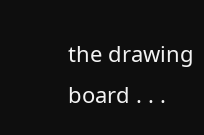the drawing board . . .